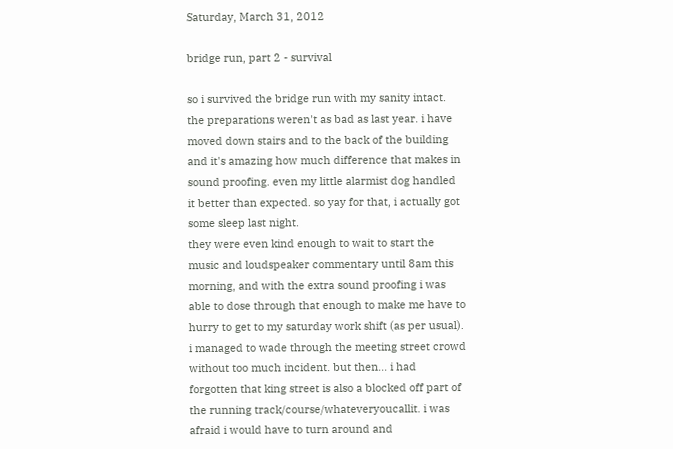Saturday, March 31, 2012

bridge run, part 2 - survival

so i survived the bridge run with my sanity intact.
the preparations weren't as bad as last year. i have moved down stairs and to the back of the building and it's amazing how much difference that makes in sound proofing. even my little alarmist dog handled it better than expected. so yay for that, i actually got some sleep last night.
they were even kind enough to wait to start the music and loudspeaker commentary until 8am this morning, and with the extra sound proofing i was able to dose through that enough to make me have to hurry to get to my saturday work shift (as per usual).
i managed to wade through the meeting street crowd without too much incident. but then... i had forgotten that king street is also a blocked off part of the running track/course/whateveryoucallit. i was afraid i would have to turn around and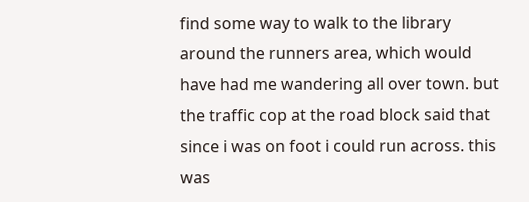find some way to walk to the library around the runners area, which would have had me wandering all over town. but the traffic cop at the road block said that since i was on foot i could run across. this was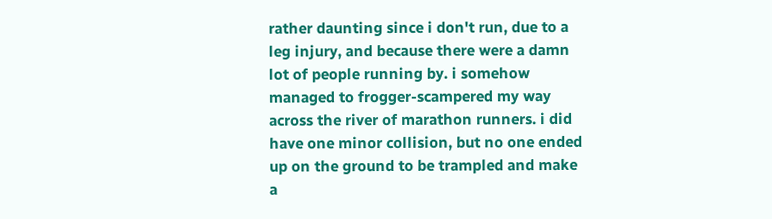rather daunting since i don't run, due to a leg injury, and because there were a damn lot of people running by. i somehow managed to frogger-scampered my way across the river of marathon runners. i did have one minor collision, but no one ended up on the ground to be trampled and make a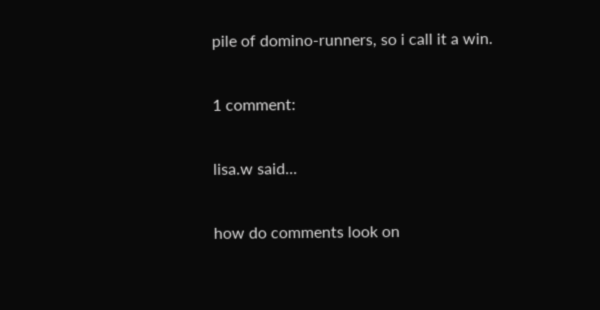pile of domino-runners, so i call it a win.

1 comment:

lisa.w said...

how do comments look on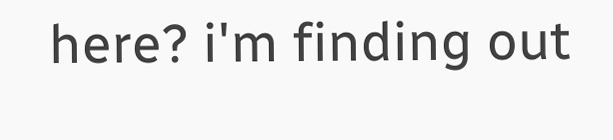here? i'm finding out